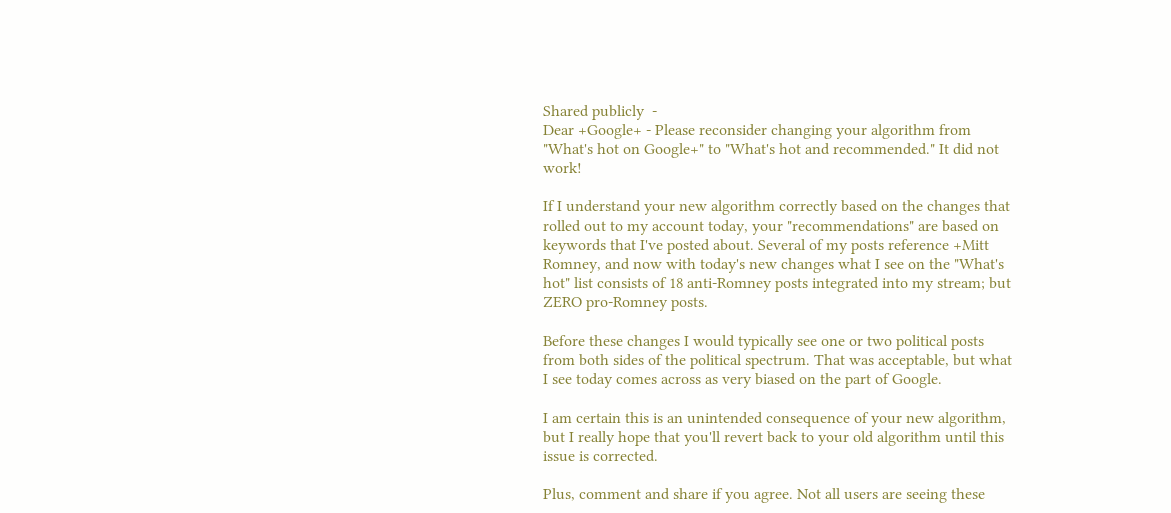Shared publicly  -
Dear +Google+ - Please reconsider changing your algorithm from "What's hot on Google+" to "What's hot and recommended." It did not work!

If I understand your new algorithm correctly based on the changes that rolled out to my account today, your "recommendations" are based on keywords that I've posted about. Several of my posts reference +Mitt Romney, and now with today's new changes what I see on the "What's hot" list consists of 18 anti-Romney posts integrated into my stream; but ZERO pro-Romney posts.

Before these changes I would typically see one or two political posts from both sides of the political spectrum. That was acceptable, but what I see today comes across as very biased on the part of Google.

I am certain this is an unintended consequence of your new algorithm, but I really hope that you'll revert back to your old algorithm until this issue is corrected.

Plus, comment and share if you agree. Not all users are seeing these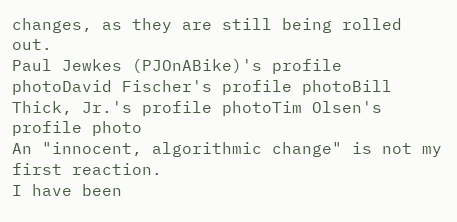changes, as they are still being rolled out.
Paul Jewkes (PJOnABike)'s profile photoDavid Fischer's profile photoBill Thick, Jr.'s profile photoTim Olsen's profile photo
An "innocent, algorithmic change" is not my first reaction.
I have been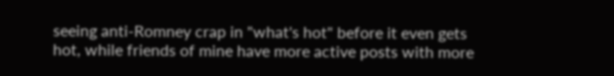seeing anti-Romney crap in "what's hot" before it even gets hot, while friends of mine have more active posts with more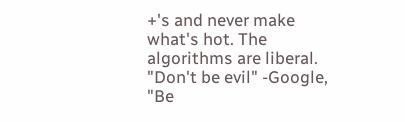+'s and never make what's hot. The algorithms are liberal.
"Don't be evil" -Google, "Be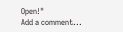Open!"
Add a comment...